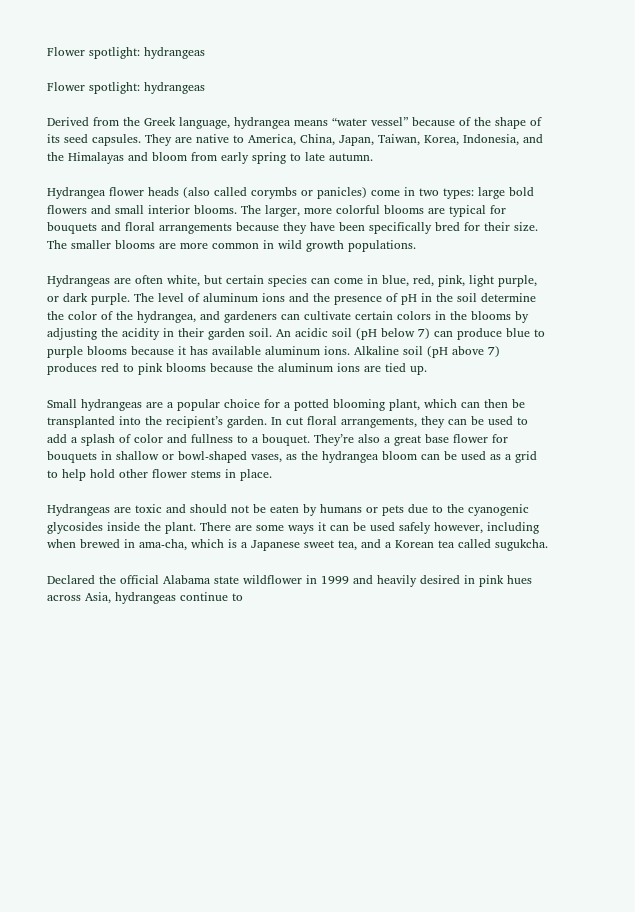Flower spotlight: hydrangeas

Flower spotlight: hydrangeas

Derived from the Greek language, hydrangea means “water vessel” because of the shape of its seed capsules. They are native to America, China, Japan, Taiwan, Korea, Indonesia, and the Himalayas and bloom from early spring to late autumn.

Hydrangea flower heads (also called corymbs or panicles) come in two types: large bold flowers and small interior blooms. The larger, more colorful blooms are typical for bouquets and floral arrangements because they have been specifically bred for their size. The smaller blooms are more common in wild growth populations.

Hydrangeas are often white, but certain species can come in blue, red, pink, light purple, or dark purple. The level of aluminum ions and the presence of pH in the soil determine the color of the hydrangea, and gardeners can cultivate certain colors in the blooms by adjusting the acidity in their garden soil. An acidic soil (pH below 7) can produce blue to purple blooms because it has available aluminum ions. Alkaline soil (pH above 7) produces red to pink blooms because the aluminum ions are tied up.

Small hydrangeas are a popular choice for a potted blooming plant, which can then be transplanted into the recipient’s garden. In cut floral arrangements, they can be used to add a splash of color and fullness to a bouquet. They’re also a great base flower for bouquets in shallow or bowl-shaped vases, as the hydrangea bloom can be used as a grid to help hold other flower stems in place.

Hydrangeas are toxic and should not be eaten by humans or pets due to the cyanogenic glycosides inside the plant. There are some ways it can be used safely however, including when brewed in ama-cha, which is a Japanese sweet tea, and a Korean tea called sugukcha.

Declared the official Alabama state wildflower in 1999 and heavily desired in pink hues across Asia, hydrangeas continue to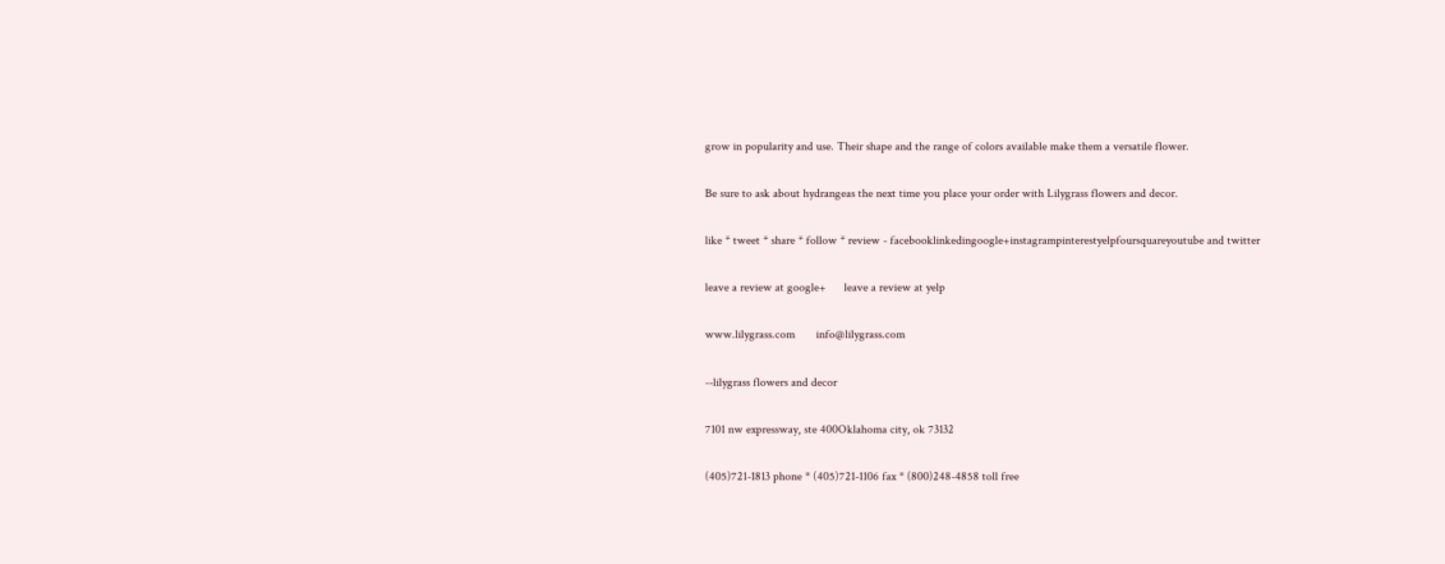grow in popularity and use. Their shape and the range of colors available make them a versatile flower.

Be sure to ask about hydrangeas the next time you place your order with Lilygrass flowers and decor.

like * tweet * share * follow * review - facebooklinkedingoogle+instagrampinterestyelpfoursquareyoutube and twitter

leave a review at google+      leave a review at yelp

www.lilygrass.com       info@lilygrass.com

--lilygrass flowers and decor

7101 nw expressway, ste 400Oklahoma city, ok 73132

(405)721-1813 phone * (405)721-1106 fax * (800)248-4858 toll free